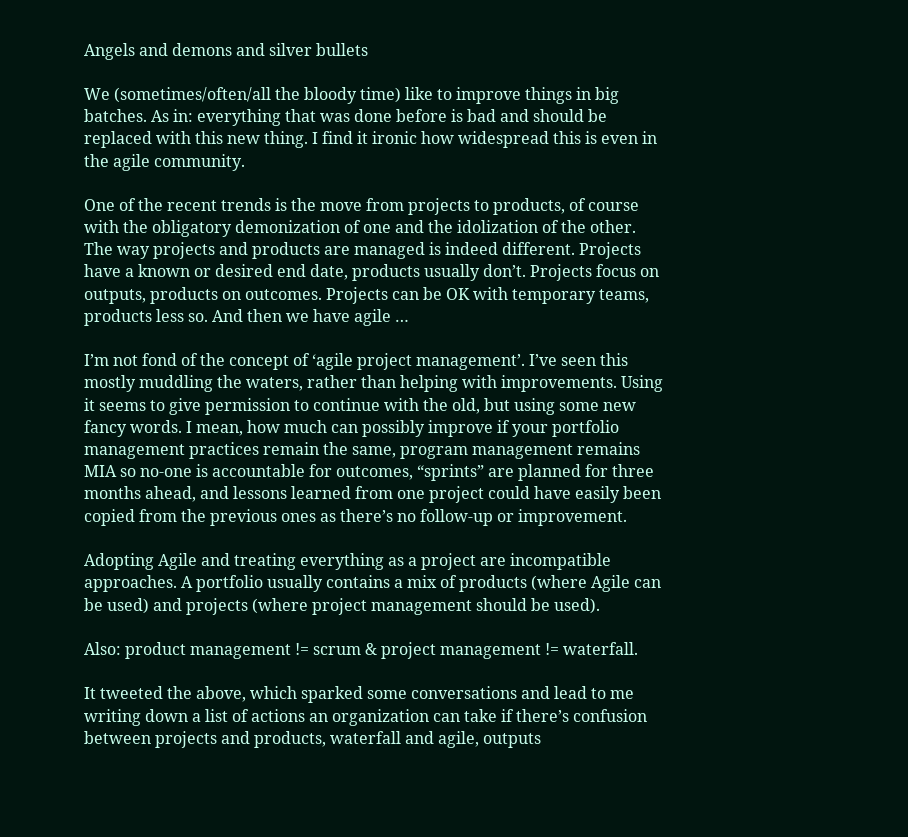Angels and demons and silver bullets

We (sometimes/often/all the bloody time) like to improve things in big batches. As in: everything that was done before is bad and should be replaced with this new thing. I find it ironic how widespread this is even in the agile community.

One of the recent trends is the move from projects to products, of course with the obligatory demonization of one and the idolization of the other. The way projects and products are managed is indeed different. Projects have a known or desired end date, products usually don’t. Projects focus on outputs, products on outcomes. Projects can be OK with temporary teams, products less so. And then we have agile …

I’m not fond of the concept of ‘agile project management’. I’ve seen this mostly muddling the waters, rather than helping with improvements. Using it seems to give permission to continue with the old, but using some new fancy words. I mean, how much can possibly improve if your portfolio management practices remain the same, program management remains MIA so no-one is accountable for outcomes, “sprints” are planned for three months ahead, and lessons learned from one project could have easily been copied from the previous ones as there’s no follow-up or improvement.

Adopting Agile and treating everything as a project are incompatible approaches. A portfolio usually contains a mix of products (where Agile can be used) and projects (where project management should be used).

Also: product management != scrum & project management != waterfall.

It tweeted the above, which sparked some conversations and lead to me writing down a list of actions an organization can take if there’s confusion between projects and products, waterfall and agile, outputs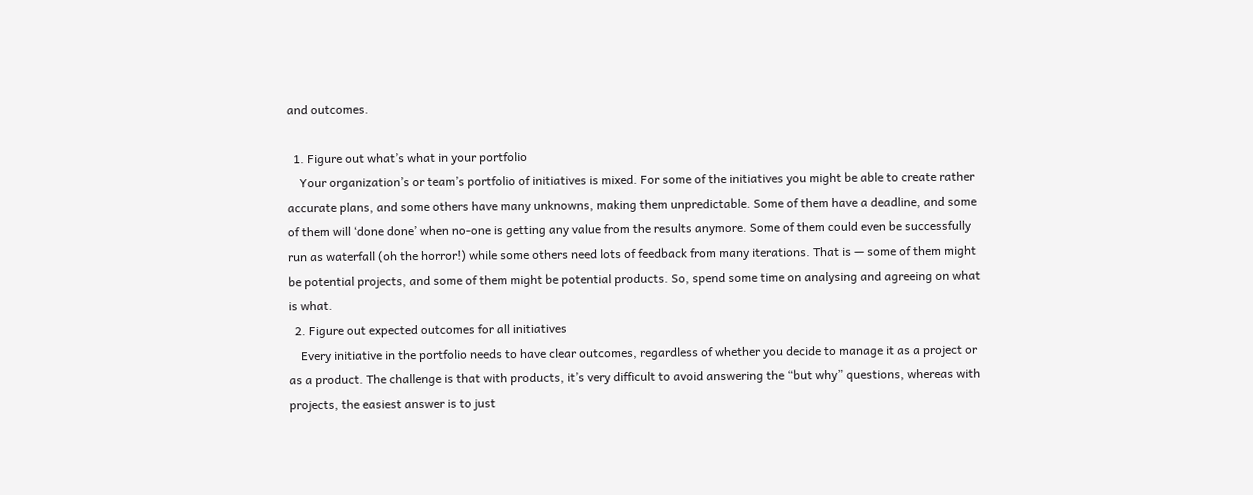and outcomes.

  1. Figure out what’s what in your portfolio
    Your organization’s or team’s portfolio of initiatives is mixed. For some of the initiatives you might be able to create rather accurate plans, and some others have many unknowns, making them unpredictable. Some of them have a deadline, and some of them will ‘done done’ when no-one is getting any value from the results anymore. Some of them could even be successfully run as waterfall (oh the horror!) while some others need lots of feedback from many iterations. That is — some of them might be potential projects, and some of them might be potential products. So, spend some time on analysing and agreeing on what is what.
  2. Figure out expected outcomes for all initiatives
    Every initiative in the portfolio needs to have clear outcomes, regardless of whether you decide to manage it as a project or as a product. The challenge is that with products, it’s very difficult to avoid answering the “but why” questions, whereas with projects, the easiest answer is to just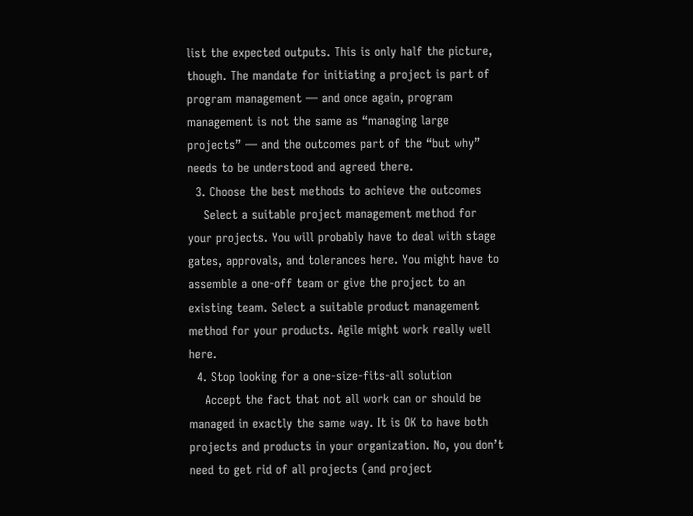list the expected outputs. This is only half the picture, though. The mandate for initiating a project is part of program management — and once again, program management is not the same as “managing large projects” — and the outcomes part of the “but why” needs to be understood and agreed there.
  3. Choose the best methods to achieve the outcomes
    Select a suitable project management method for your projects. You will probably have to deal with stage gates, approvals, and tolerances here. You might have to assemble a one-off team or give the project to an existing team. Select a suitable product management method for your products. Agile might work really well here.
  4. Stop looking for a one-size-fits-all solution
    Accept the fact that not all work can or should be managed in exactly the same way. It is OK to have both projects and products in your organization. No, you don’t need to get rid of all projects (and project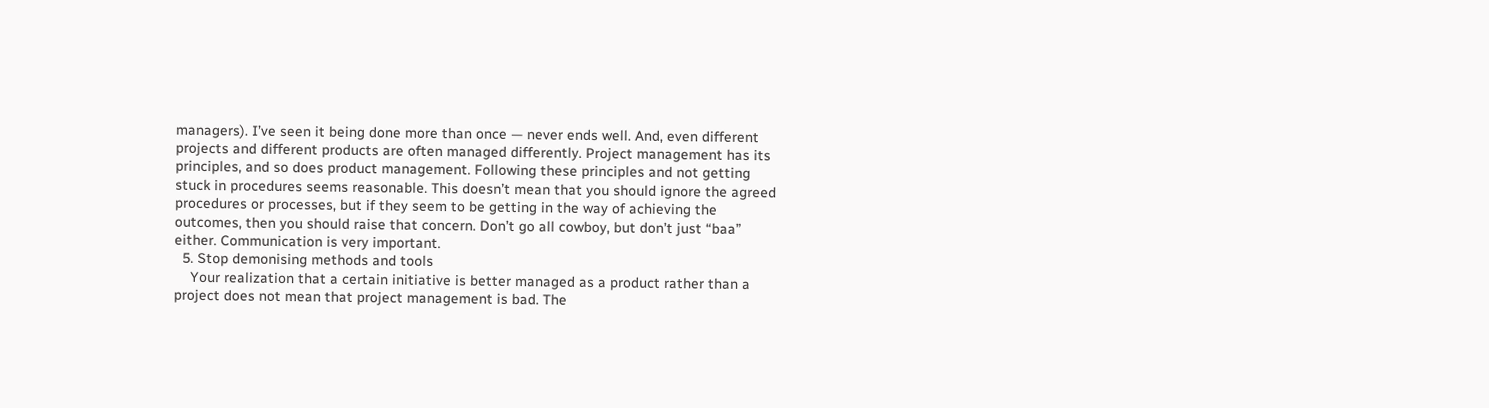managers). I’ve seen it being done more than once — never ends well. And, even different projects and different products are often managed differently. Project management has its principles, and so does product management. Following these principles and not getting stuck in procedures seems reasonable. This doesn’t mean that you should ignore the agreed procedures or processes, but if they seem to be getting in the way of achieving the outcomes, then you should raise that concern. Don’t go all cowboy, but don’t just “baa” either. Communication is very important.
  5. Stop demonising methods and tools
    Your realization that a certain initiative is better managed as a product rather than a project does not mean that project management is bad. The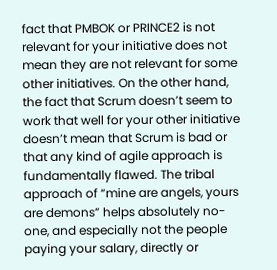fact that PMBOK or PRINCE2 is not relevant for your initiative does not mean they are not relevant for some other initiatives. On the other hand, the fact that Scrum doesn’t seem to work that well for your other initiative doesn’t mean that Scrum is bad or that any kind of agile approach is fundamentally flawed. The tribal approach of “mine are angels, yours are demons” helps absolutely no-one, and especially not the people paying your salary, directly or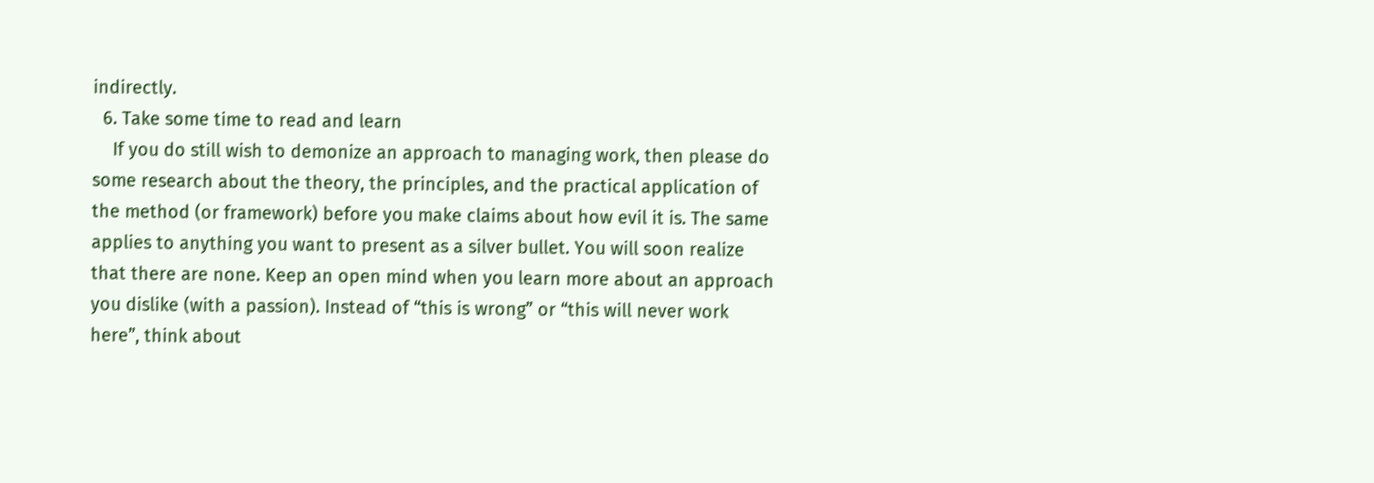indirectly.
  6. Take some time to read and learn
    If you do still wish to demonize an approach to managing work, then please do some research about the theory, the principles, and the practical application of the method (or framework) before you make claims about how evil it is. The same applies to anything you want to present as a silver bullet. You will soon realize that there are none. Keep an open mind when you learn more about an approach you dislike (with a passion). Instead of “this is wrong” or “this will never work here”, think about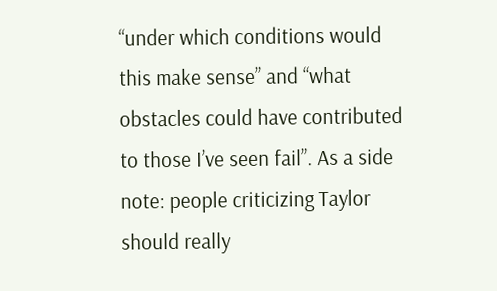“under which conditions would this make sense” and “what obstacles could have contributed to those I’ve seen fail”. As a side note: people criticizing Taylor should really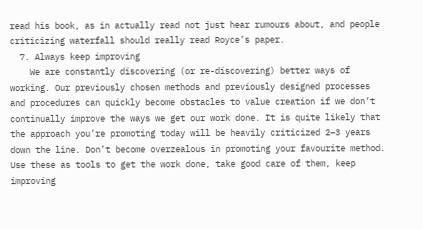read his book, as in actually read not just hear rumours about, and people criticizing waterfall should really read Royce’s paper.
  7. Always keep improving
    We are constantly discovering (or re-discovering) better ways of working. Our previously chosen methods and previously designed processes and procedures can quickly become obstacles to value creation if we don’t continually improve the ways we get our work done. It is quite likely that the approach you’re promoting today will be heavily criticized 2–3 years down the line. Don’t become overzealous in promoting your favourite method. Use these as tools to get the work done, take good care of them, keep improving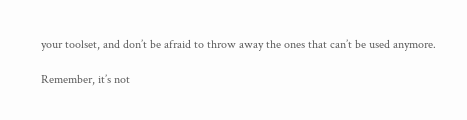your toolset, and don’t be afraid to throw away the ones that can’t be used anymore.

Remember, it’s not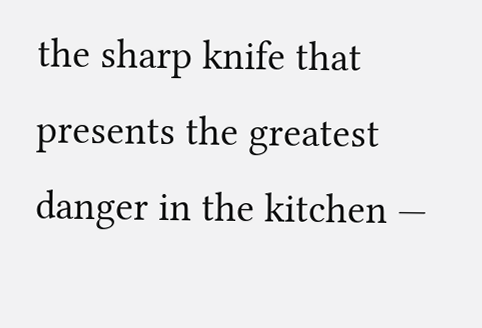the sharp knife that presents the greatest danger in the kitchen —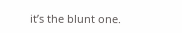it’s the blunt one.